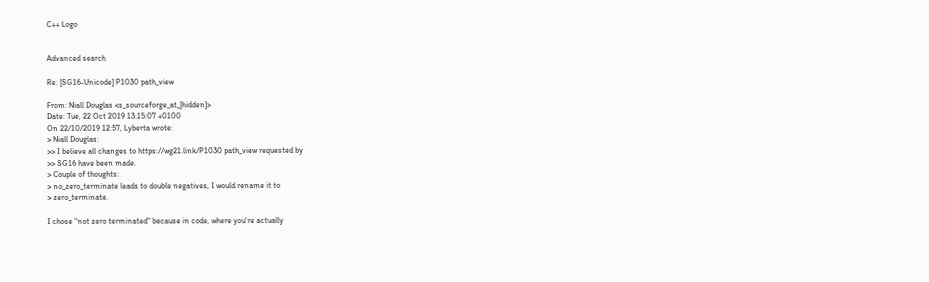C++ Logo


Advanced search

Re: [SG16-Unicode] P1030 path_view

From: Niall Douglas <s_sourceforge_at_[hidden]>
Date: Tue, 22 Oct 2019 13:15:07 +0100
On 22/10/2019 12:57, Lyberta wrote:
> Niall Douglas:
>> I believe all changes to https://wg21.link/P1030 path_view requested by
>> SG16 have been made.
> Couple of thoughts:
> no_zero_terminate leads to double negatives, I would rename it to
> zero_terminate.

I chose "not zero terminated" because in code, where you're actually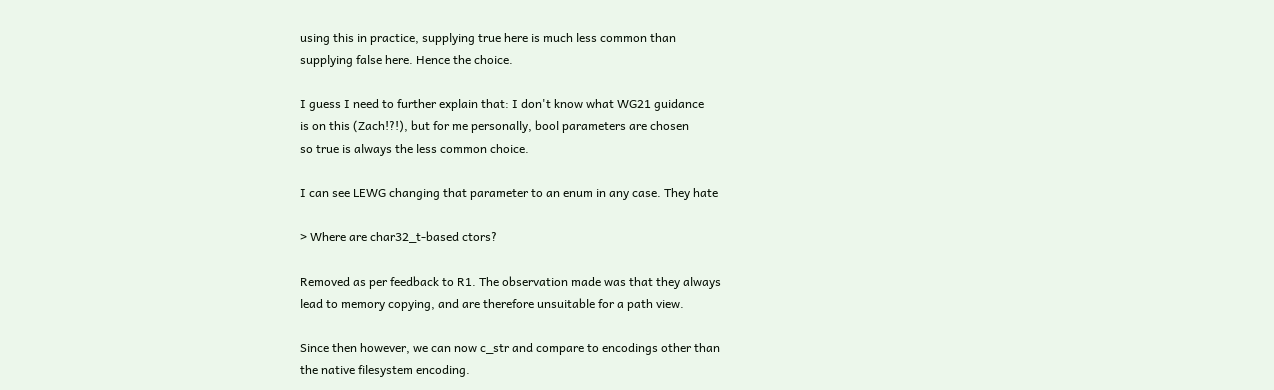using this in practice, supplying true here is much less common than
supplying false here. Hence the choice.

I guess I need to further explain that: I don't know what WG21 guidance
is on this (Zach!?!), but for me personally, bool parameters are chosen
so true is always the less common choice.

I can see LEWG changing that parameter to an enum in any case. They hate

> Where are char32_t-based ctors?

Removed as per feedback to R1. The observation made was that they always
lead to memory copying, and are therefore unsuitable for a path view.

Since then however, we can now c_str and compare to encodings other than
the native filesystem encoding.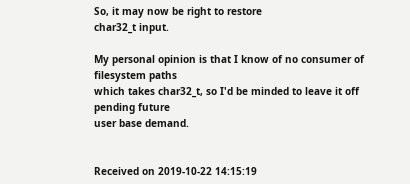So, it may now be right to restore
char32_t input.

My personal opinion is that I know of no consumer of filesystem paths
which takes char32_t, so I'd be minded to leave it off pending future
user base demand.


Received on 2019-10-22 14:15:19